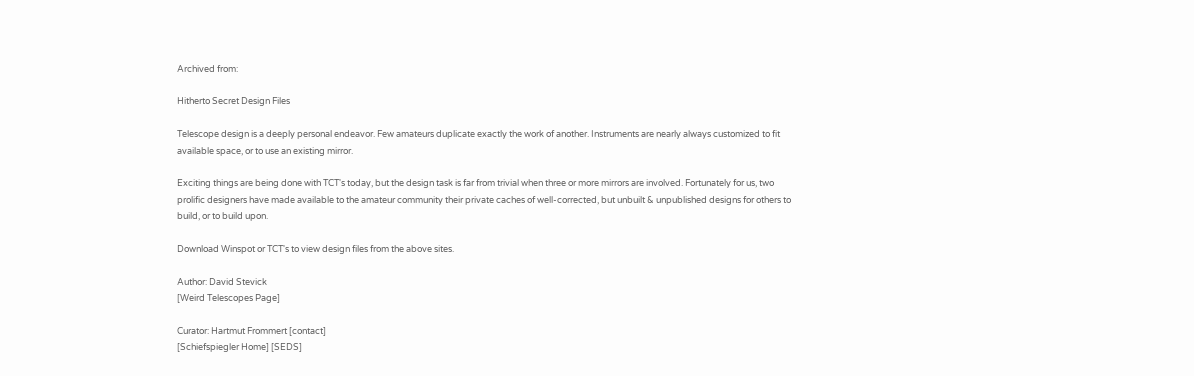Archived from:

Hitherto Secret Design Files

Telescope design is a deeply personal endeavor. Few amateurs duplicate exactly the work of another. Instruments are nearly always customized to fit available space, or to use an existing mirror.

Exciting things are being done with TCT's today, but the design task is far from trivial when three or more mirrors are involved. Fortunately for us, two prolific designers have made available to the amateur community their private caches of well-corrected, but unbuilt & unpublished designs for others to build, or to build upon.

Download Winspot or TCT's to view design files from the above sites.

Author: David Stevick
[Weird Telescopes Page]

Curator: Hartmut Frommert [contact]
[Schiefspiegler Home] [SEDS]